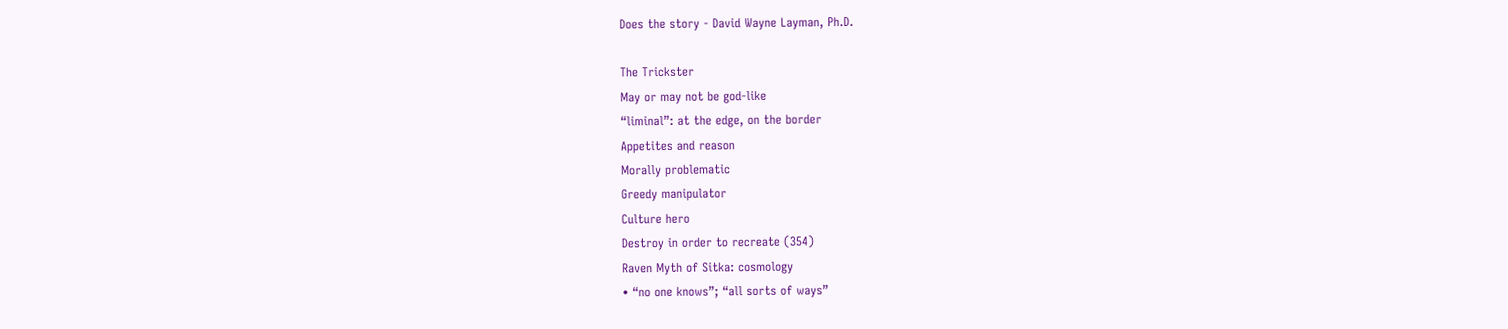Does the story - David Wayne Layman, Ph.D.

The Trickster
May or may not be god-like
“liminal”: at the edge, on the border
Appetites and reason
Morally problematic
Greedy manipulator
Culture hero
Destroy in order to recreate (354)
Raven Myth of Sitka: cosmology
• “no one knows”; “all sorts of ways”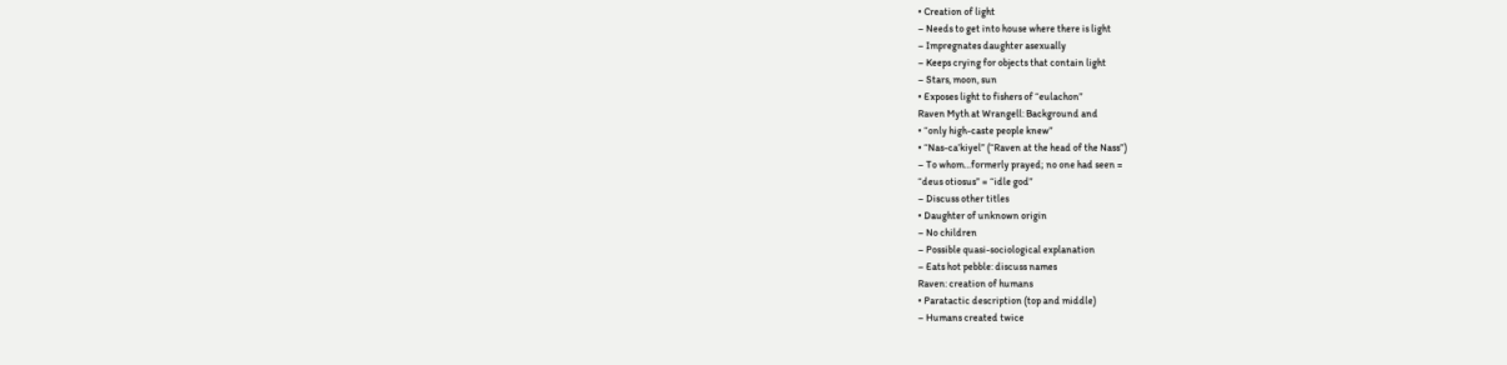• Creation of light
– Needs to get into house where there is light
– Impregnates daughter asexually
– Keeps crying for objects that contain light
– Stars, moon, sun
• Exposes light to fishers of “eulachon”
Raven Myth at Wrangell: Background and
• “only high-caste people knew”
• “Nas-ca’kiyel” (“Raven at the head of the Nass”)
– To whom…formerly prayed; no one had seen =
“deus otiosus” = “idle god”
– Discuss other titles
• Daughter of unknown origin
– No children
– Possible quasi-sociological explanation
– Eats hot pebble: discuss names
Raven: creation of humans
• Paratactic description (top and middle)
– Humans created twice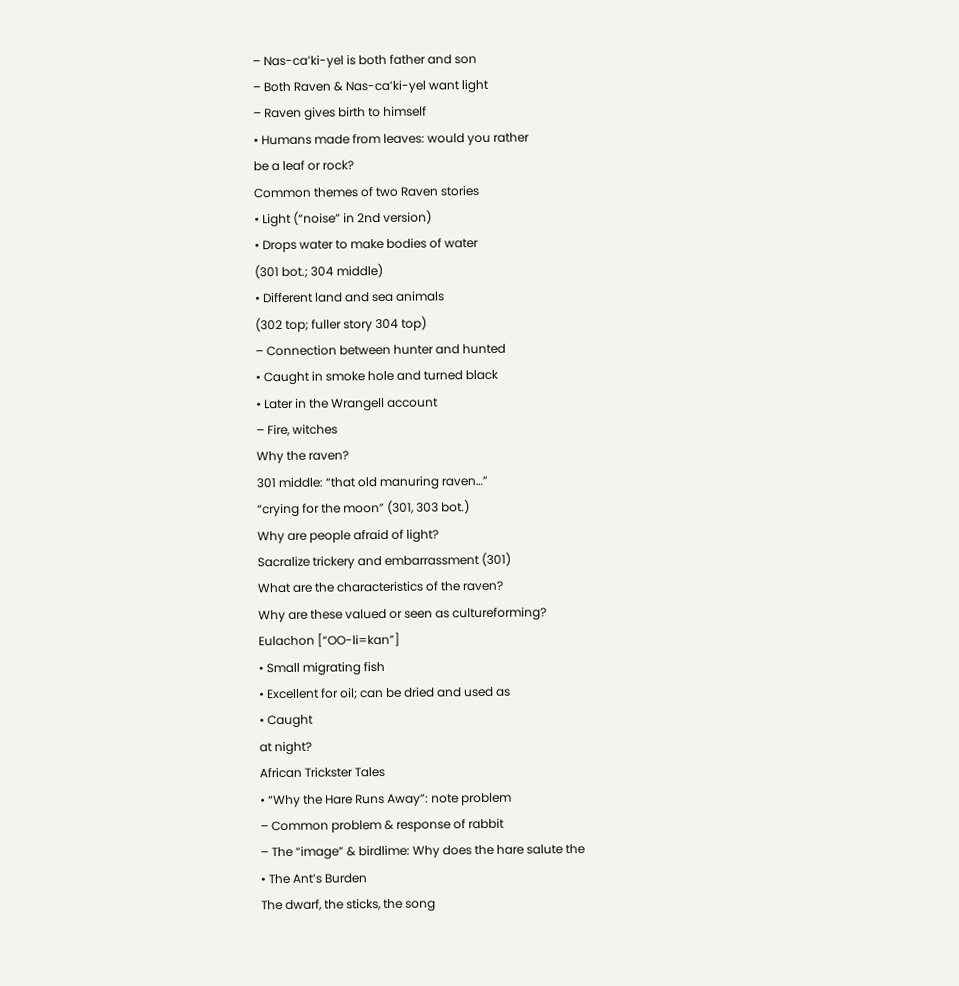– Nas-ca’ki-yel is both father and son
– Both Raven & Nas-ca’ki-yel want light
– Raven gives birth to himself
• Humans made from leaves: would you rather
be a leaf or rock?
Common themes of two Raven stories
• Light (“noise” in 2nd version)
• Drops water to make bodies of water
(301 bot.; 304 middle)
• Different land and sea animals
(302 top; fuller story 304 top)
– Connection between hunter and hunted
• Caught in smoke hole and turned black
• Later in the Wrangell account
– Fire, witches
Why the raven?
301 middle: “that old manuring raven…”
“crying for the moon” (301, 303 bot.)
Why are people afraid of light?
Sacralize trickery and embarrassment (301)
What are the characteristics of the raven?
Why are these valued or seen as cultureforming?
Eulachon [“OO-li=kan”]
• Small migrating fish
• Excellent for oil; can be dried and used as
• Caught
at night?
African Trickster Tales
• “Why the Hare Runs Away”: note problem
– Common problem & response of rabbit
– The “image” & birdlime: Why does the hare salute the
• The Ant’s Burden
The dwarf, the sticks, the song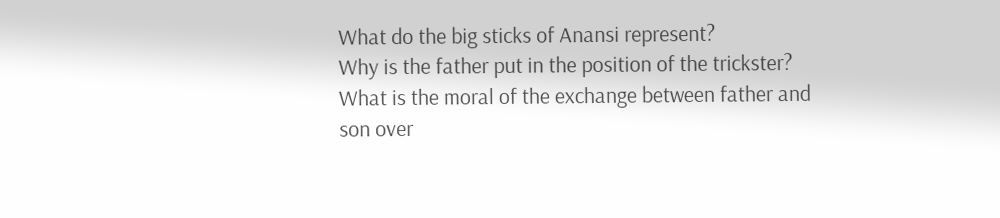What do the big sticks of Anansi represent?
Why is the father put in the position of the trickster?
What is the moral of the exchange between father and
son over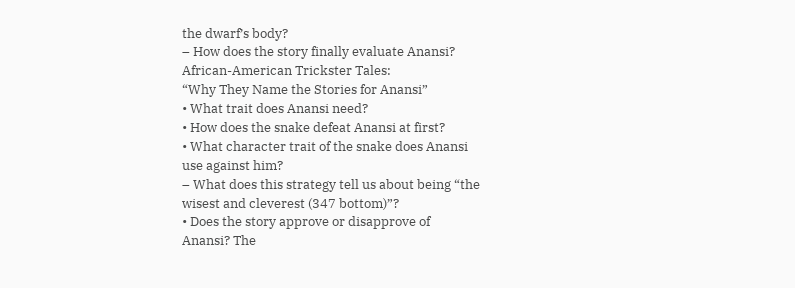the dwarf’s body?
– How does the story finally evaluate Anansi?
African-American Trickster Tales:
“Why They Name the Stories for Anansi”
• What trait does Anansi need?
• How does the snake defeat Anansi at first?
• What character trait of the snake does Anansi
use against him?
– What does this strategy tell us about being “the
wisest and cleverest (347 bottom)”?
• Does the story approve or disapprove of
Anansi? The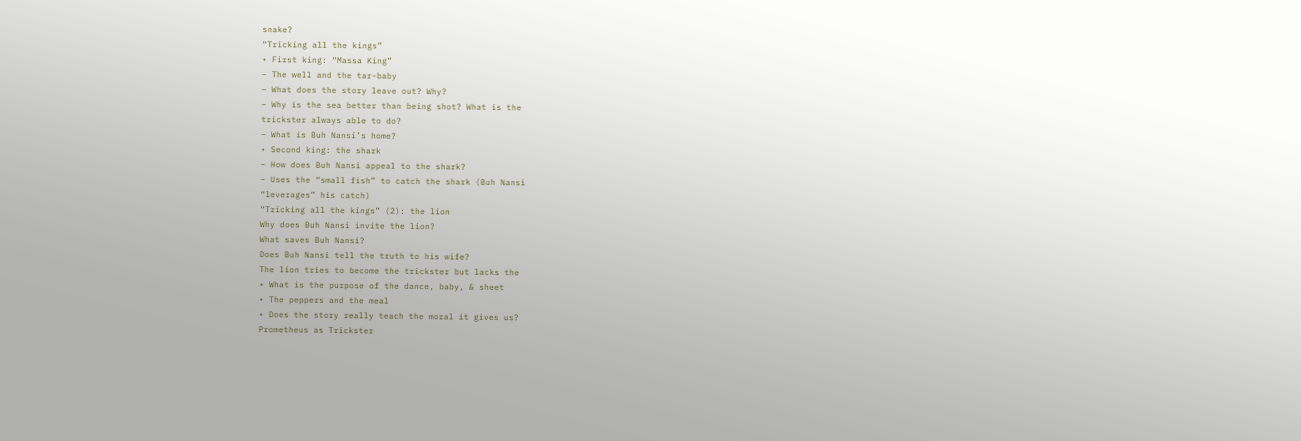snake?
“Tricking all the kings”
• First king: “Massa King”
– The well and the tar-baby
– What does the story leave out? Why?
– Why is the sea better than being shot? What is the
trickster always able to do?
– What is Buh Nansi’s home?
• Second king: the shark
– How does Buh Nansi appeal to the shark?
– Uses the “small fish” to catch the shark (Buh Nansi
“leverages” his catch)
“Tricking all the kings” (2): the lion
Why does Buh Nansi invite the lion?
What saves Buh Nansi?
Does Buh Nansi tell the truth to his wife?
The lion tries to become the trickster but lacks the
• What is the purpose of the dance, baby, & sheet
• The peppers and the meal
• Does the story really teach the moral it gives us?
Prometheus as Trickster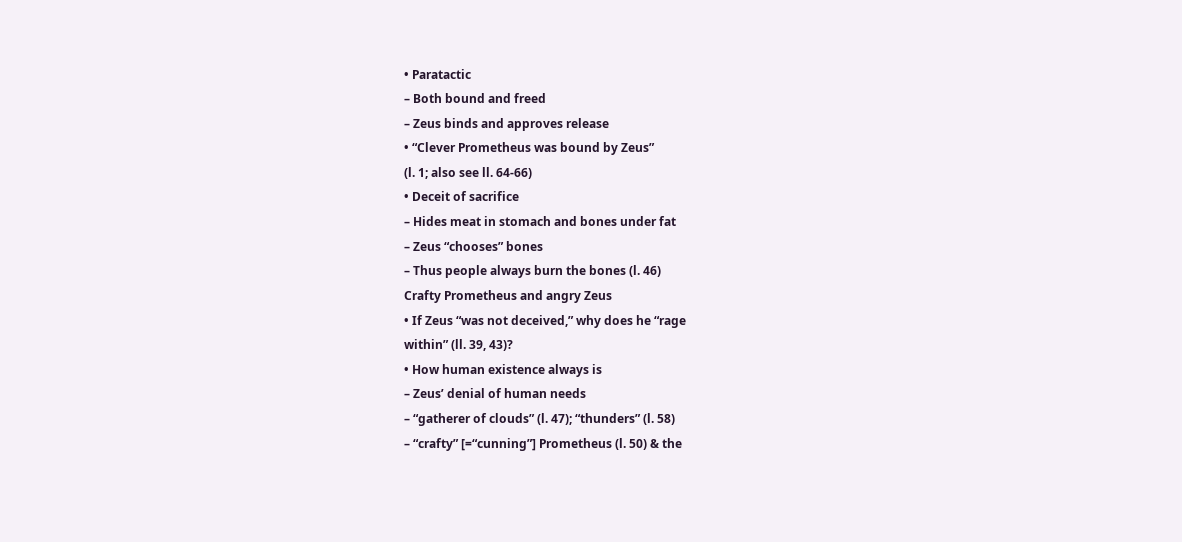• Paratactic
– Both bound and freed
– Zeus binds and approves release
• “Clever Prometheus was bound by Zeus”
(l. 1; also see ll. 64-66)
• Deceit of sacrifice
– Hides meat in stomach and bones under fat
– Zeus “chooses” bones
– Thus people always burn the bones (l. 46)
Crafty Prometheus and angry Zeus
• If Zeus “was not deceived,” why does he “rage
within” (ll. 39, 43)?
• How human existence always is
– Zeus’ denial of human needs
– “gatherer of clouds” (l. 47); “thunders” (l. 58)
– “crafty” [=“cunning”] Prometheus (l. 50) & the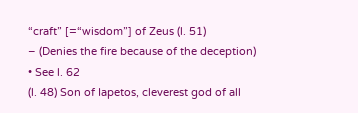“craft” [=“wisdom”] of Zeus (l. 51)
– (Denies the fire because of the deception)
• See l. 62
(l. 48) Son of Iapetos, cleverest god of all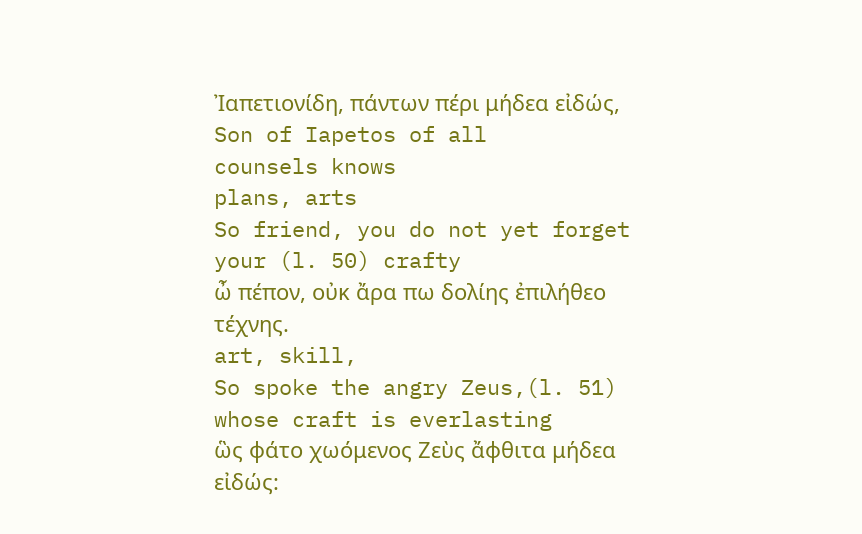Ἰαπετιονίδη, πάντων πέρι μήδεα εἰδώς,
Son of Iapetos of all
counsels knows
plans, arts
So friend, you do not yet forget your (l. 50) crafty
ὦ πέπον, οὐκ ἄρα πω δολίης ἐπιλήθεο τέχνης.
art, skill,
So spoke the angry Zeus,(l. 51) whose craft is everlasting
ὣς φάτο χωόμενος Ζεὺς ἄφθιτα μήδεα εἰδώς: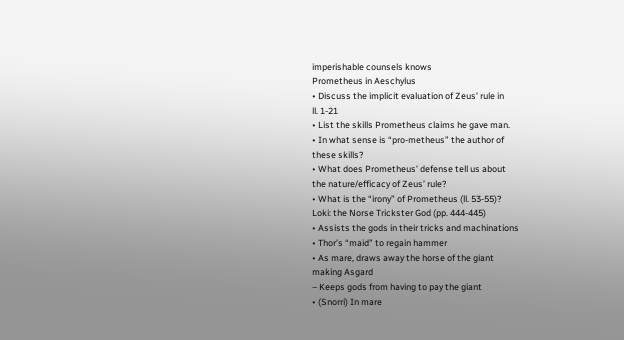imperishable counsels knows
Prometheus in Aeschylus
• Discuss the implicit evaluation of Zeus’ rule in
ll. 1-21
• List the skills Prometheus claims he gave man.
• In what sense is “pro-metheus” the author of
these skills?
• What does Prometheus’ defense tell us about
the nature/efficacy of Zeus’ rule?
• What is the “irony” of Prometheus (ll. 53-55)?
Loki: the Norse Trickster God (pp. 444-445)
• Assists the gods in their tricks and machinations
• Thor’s “maid” to regain hammer
• As mare, draws away the horse of the giant
making Asgard
– Keeps gods from having to pay the giant
• (Snorri) In mare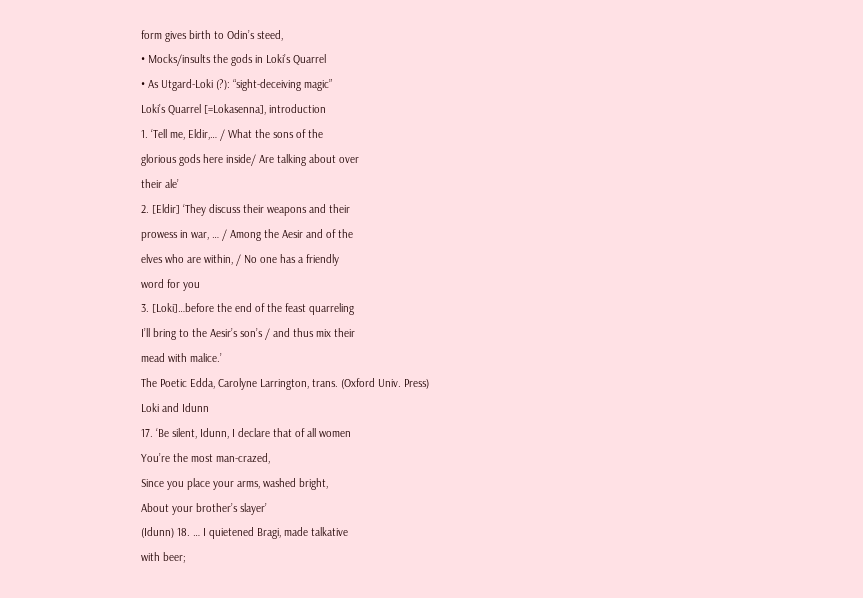form gives birth to Odin’s steed,
• Mocks/insults the gods in Loki’s Quarrel
• As Utgard-Loki (?): “sight-deceiving magic”
Loki’s Quarrel [=Lokasenna], introduction
1. ‘Tell me, Eldir,… / What the sons of the
glorious gods here inside/ Are talking about over
their ale’
2. [Eldir] ‘They discuss their weapons and their
prowess in war, … / Among the Aesir and of the
elves who are within, / No one has a friendly
word for you
3. [Loki]…before the end of the feast quarreling
I’ll bring to the Aesir’s son’s / and thus mix their
mead with malice.’
The Poetic Edda, Carolyne Larrington, trans. (Oxford Univ. Press)
Loki and Idunn
17. ‘Be silent, Idunn, I declare that of all women
You’re the most man-crazed,
Since you place your arms, washed bright,
About your brother’s slayer’
(Idunn) 18. … I quietened Bragi, made talkative
with beer;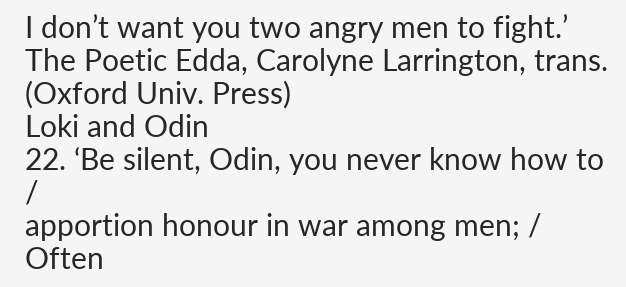I don’t want you two angry men to fight.’
The Poetic Edda, Carolyne Larrington, trans. (Oxford Univ. Press)
Loki and Odin
22. ‘Be silent, Odin, you never know how to /
apportion honour in war among men; / Often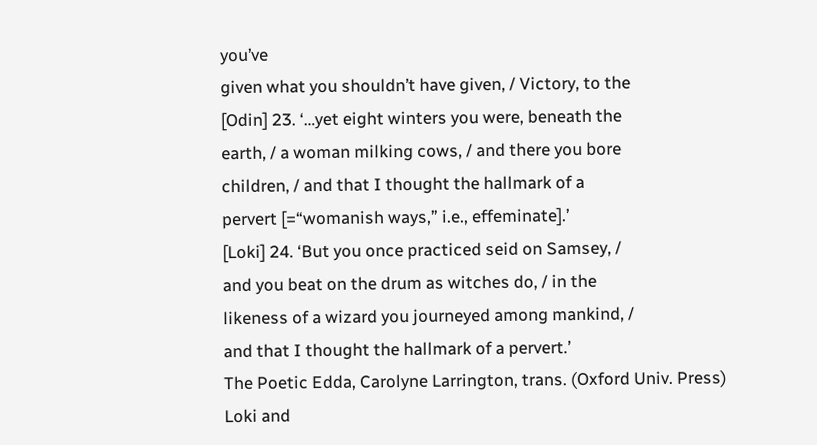you’ve
given what you shouldn’t have given, / Victory, to the
[Odin] 23. ‘…yet eight winters you were, beneath the
earth, / a woman milking cows, / and there you bore
children, / and that I thought the hallmark of a
pervert [=“womanish ways,” i.e., effeminate].’
[Loki] 24. ‘But you once practiced seid on Samsey, /
and you beat on the drum as witches do, / in the
likeness of a wizard you journeyed among mankind, /
and that I thought the hallmark of a pervert.’
The Poetic Edda, Carolyne Larrington, trans. (Oxford Univ. Press)
Loki and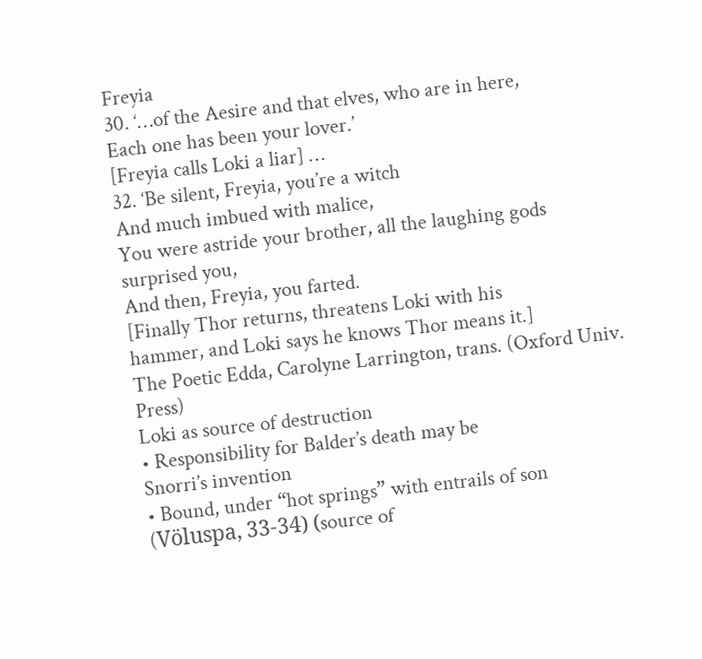Freyia
30. ‘…of the Aesire and that elves, who are in here,
Each one has been your lover.’
[Freyia calls Loki a liar] …
32. ‘Be silent, Freyia, you’re a witch
And much imbued with malice,
You were astride your brother, all the laughing gods
surprised you,
And then, Freyia, you farted.
[Finally Thor returns, threatens Loki with his
hammer, and Loki says he knows Thor means it.]
The Poetic Edda, Carolyne Larrington, trans. (Oxford Univ. Press)
Loki as source of destruction
• Responsibility for Balder’s death may be
Snorri’s invention
• Bound, under “hot springs” with entrails of son
(Völuspa, 33-34) (source of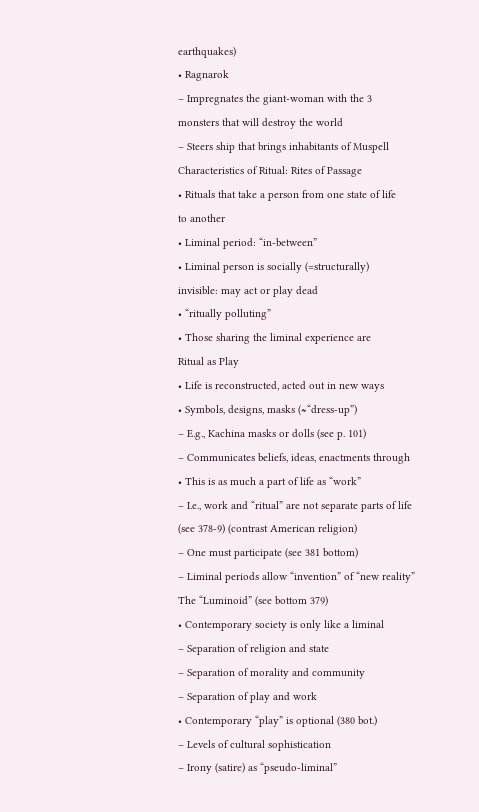earthquakes)
• Ragnarok
– Impregnates the giant-woman with the 3
monsters that will destroy the world
– Steers ship that brings inhabitants of Muspell
Characteristics of Ritual: Rites of Passage
• Rituals that take a person from one state of life
to another
• Liminal period: “in-between”
• Liminal person is socially (=structurally)
invisible: may act or play dead
• “ritually polluting”
• Those sharing the liminal experience are
Ritual as Play
• Life is reconstructed, acted out in new ways
• Symbols, designs, masks (≈“dress-up”)
– E.g., Kachina masks or dolls (see p. 101)
– Communicates beliefs, ideas, enactments through
• This is as much a part of life as “work”
– I.e., work and “ritual” are not separate parts of life
(see 378-9) (contrast American religion)
– One must participate (see 381 bottom)
– Liminal periods allow “invention” of “new reality”
The “Luminoid” (see bottom 379)
• Contemporary society is only like a liminal
– Separation of religion and state
– Separation of morality and community
– Separation of play and work
• Contemporary “play” is optional (380 bot.)
– Levels of cultural sophistication
– Irony (satire) as “pseudo-liminal”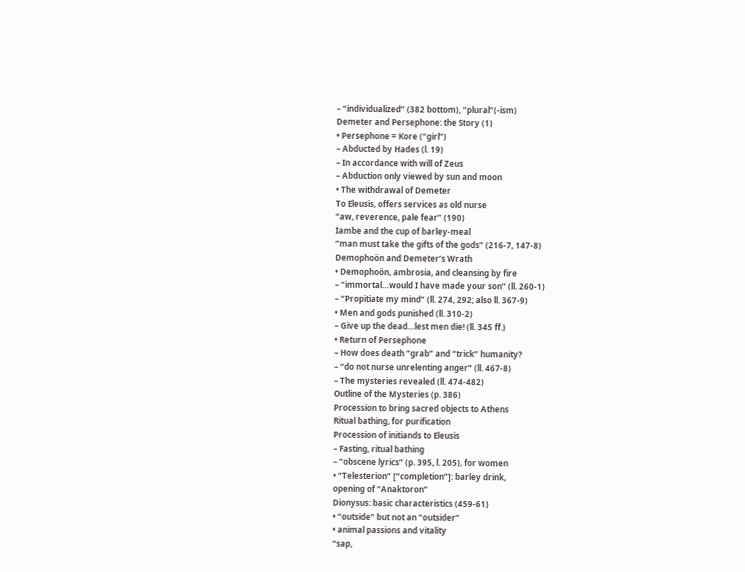– “individualized” (382 bottom), “plural”(-ism)
Demeter and Persephone: the Story (1)
• Persephone = Kore (“girl”)
– Abducted by Hades (l. 19)
– In accordance with will of Zeus
– Abduction only viewed by sun and moon
• The withdrawal of Demeter
To Eleusis, offers services as old nurse
“aw, reverence, pale fear” (190)
Iambe and the cup of barley-meal
“man must take the gifts of the gods” (216-7, 147-8)
Demophoön and Demeter’s Wrath
• Demophoön, ambrosia, and cleansing by fire
– “immortal…would I have made your son” (ll. 260-1)
– “Propitiate my mind” (ll. 274, 292; also ll. 367-9)
• Men and gods punished (ll. 310-2)
– Give up the dead…lest men die! (ll. 345 ff.)
• Return of Persephone
– How does death “grab” and “trick” humanity?
– “do not nurse unrelenting anger” (ll. 467-8)
– The mysteries revealed (ll. 474-482)
Outline of the Mysteries (p. 386)
Procession to bring sacred objects to Athens
Ritual bathing, for purification
Procession of initiands to Eleusis
– Fasting, ritual bathing
– “obscene lyrics” (p. 395, l. 205), for women
• “Telesterion” [“completion”]: barley drink,
opening of “Anaktoron”
Dionysus: basic characteristics (459-61)
• “outside” but not an “outsider”
• animal passions and vitality
“sap,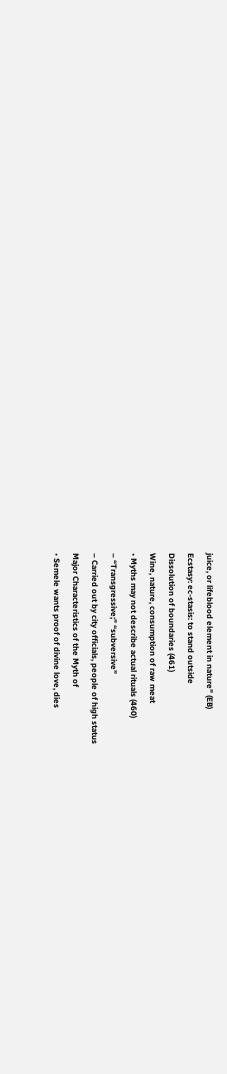juice, or lifeblood element in nature” (EB)
Ecstasy: ec-stasis: to stand outside
Dissolution of boundaries (461)
Wine, nature, consumption of raw meat
• Myths may not describe actual rituals (460)
– “Transgressive;” “subversive”
– Carried out by city officials, people of high status
Major Characteristics of the Myth of
• Semele wants proof of divine love, dies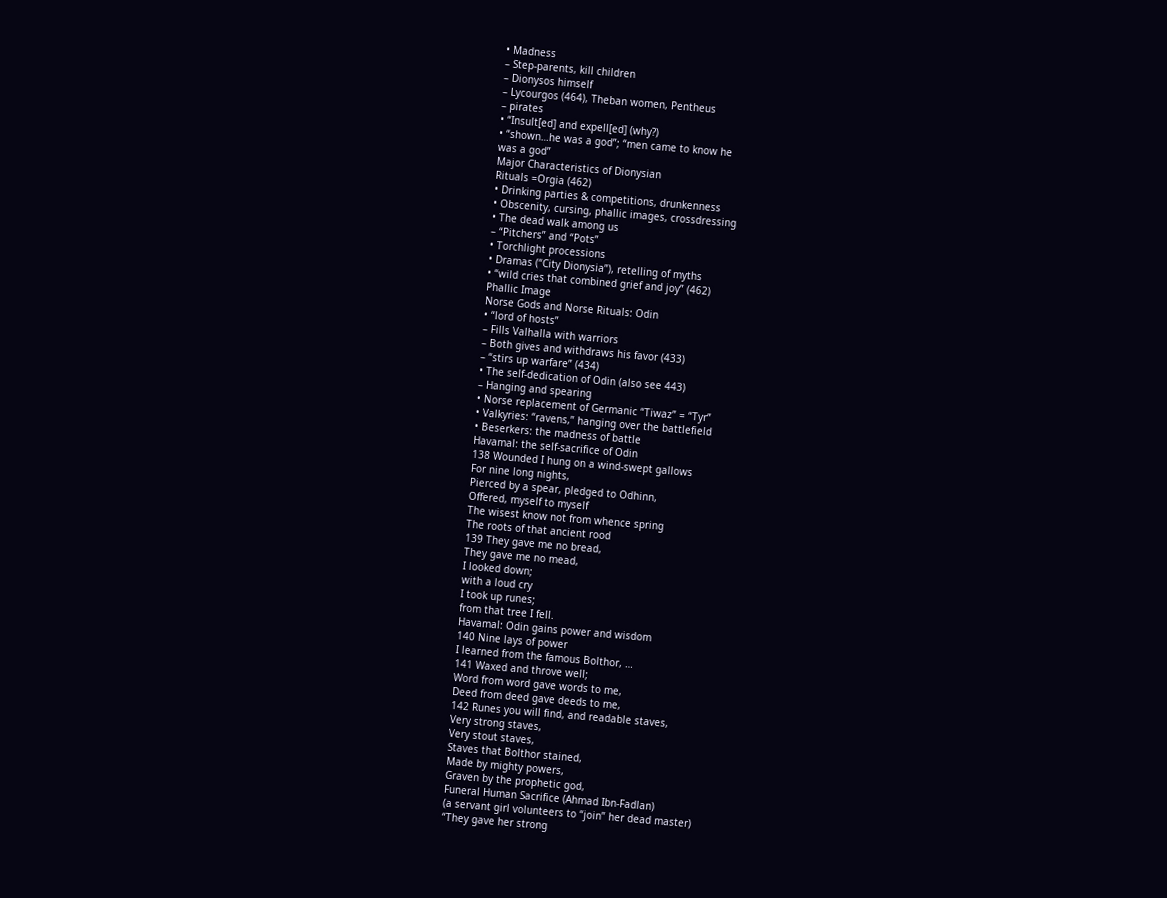• Madness
– Step-parents, kill children
– Dionysos himself
– Lycourgos (464), Theban women, Pentheus
– pirates
• “Insult[ed] and expell[ed] (why?)
• “shown…he was a god”; “men came to know he
was a god”
Major Characteristics of Dionysian
Rituals =Orgia (462)
• Drinking parties & competitions, drunkenness
• Obscenity, cursing, phallic images, crossdressing
• The dead walk among us
– “Pitchers” and “Pots”
• Torchlight processions
• Dramas (“City Dionysia”), retelling of myths
• “wild cries that combined grief and joy” (462)
Phallic Image
Norse Gods and Norse Rituals: Odin
• “lord of hosts”
– Fills Valhalla with warriors
– Both gives and withdraws his favor (433)
– “stirs up warfare” (434)
• The self-dedication of Odin (also see 443)
– Hanging and spearing
• Norse replacement of Germanic “Tiwaz” = “Tyr”
• Valkyries: “ravens,” hanging over the battlefield
• Beserkers: the madness of battle
Havamal: the self-sacrifice of Odin
138 Wounded I hung on a wind-swept gallows
For nine long nights,
Pierced by a spear, pledged to Odhinn,
Offered, myself to myself
The wisest know not from whence spring
The roots of that ancient rood
139 They gave me no bread,
They gave me no mead,
I looked down;
with a loud cry
I took up runes;
from that tree I fell.
Havamal: Odin gains power and wisdom
140 Nine lays of power
I learned from the famous Bolthor, …
141 Waxed and throve well;
Word from word gave words to me,
Deed from deed gave deeds to me,
142 Runes you will find, and readable staves,
Very strong staves,
Very stout staves,
Staves that Bolthor stained,
Made by mighty powers,
Graven by the prophetic god,
Funeral Human Sacrifice (Ahmad Ibn-Fadlan)
(a servant girl volunteers to “join” her dead master)
“They gave her strong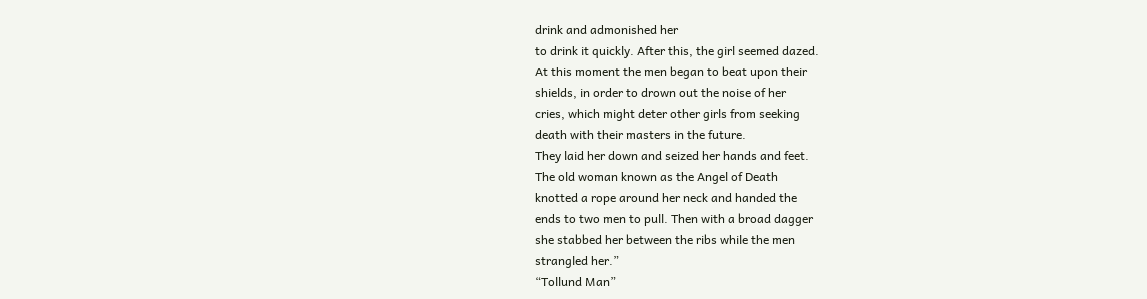drink and admonished her
to drink it quickly. After this, the girl seemed dazed.
At this moment the men began to beat upon their
shields, in order to drown out the noise of her
cries, which might deter other girls from seeking
death with their masters in the future.
They laid her down and seized her hands and feet.
The old woman known as the Angel of Death
knotted a rope around her neck and handed the
ends to two men to pull. Then with a broad dagger
she stabbed her between the ribs while the men
strangled her.”
“Tollund Man”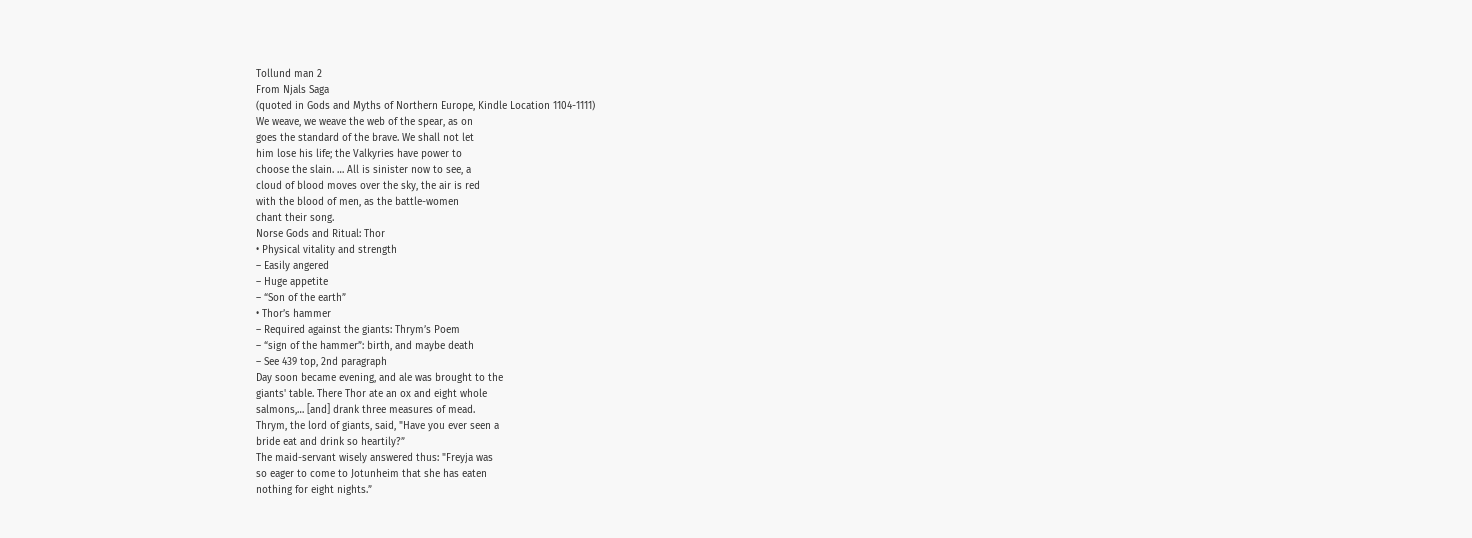Tollund man 2
From Njals Saga
(quoted in Gods and Myths of Northern Europe, Kindle Location 1104-1111)
We weave, we weave the web of the spear, as on
goes the standard of the brave. We shall not let
him lose his life; the Valkyries have power to
choose the slain. … All is sinister now to see, a
cloud of blood moves over the sky, the air is red
with the blood of men, as the battle-women
chant their song.
Norse Gods and Ritual: Thor
• Physical vitality and strength
– Easily angered
– Huge appetite
– “Son of the earth”
• Thor’s hammer
– Required against the giants: Thrym’s Poem
– “sign of the hammer”: birth, and maybe death
– See 439 top, 2nd paragraph
Day soon became evening, and ale was brought to the
giants' table. There Thor ate an ox and eight whole
salmons,… [and] drank three measures of mead.
Thrym, the lord of giants, said, "Have you ever seen a
bride eat and drink so heartily?”
The maid-servant wisely answered thus: "Freyja was
so eager to come to Jotunheim that she has eaten
nothing for eight nights.”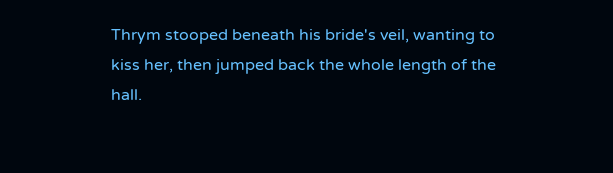Thrym stooped beneath his bride's veil, wanting to
kiss her, then jumped back the whole length of the hall.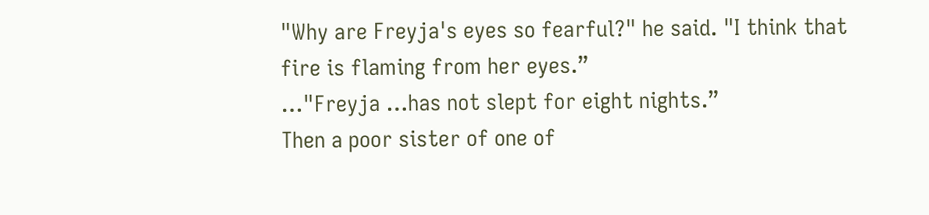"Why are Freyja's eyes so fearful?" he said. "I think that
fire is flaming from her eyes.”
…"Freyja …has not slept for eight nights.”
Then a poor sister of one of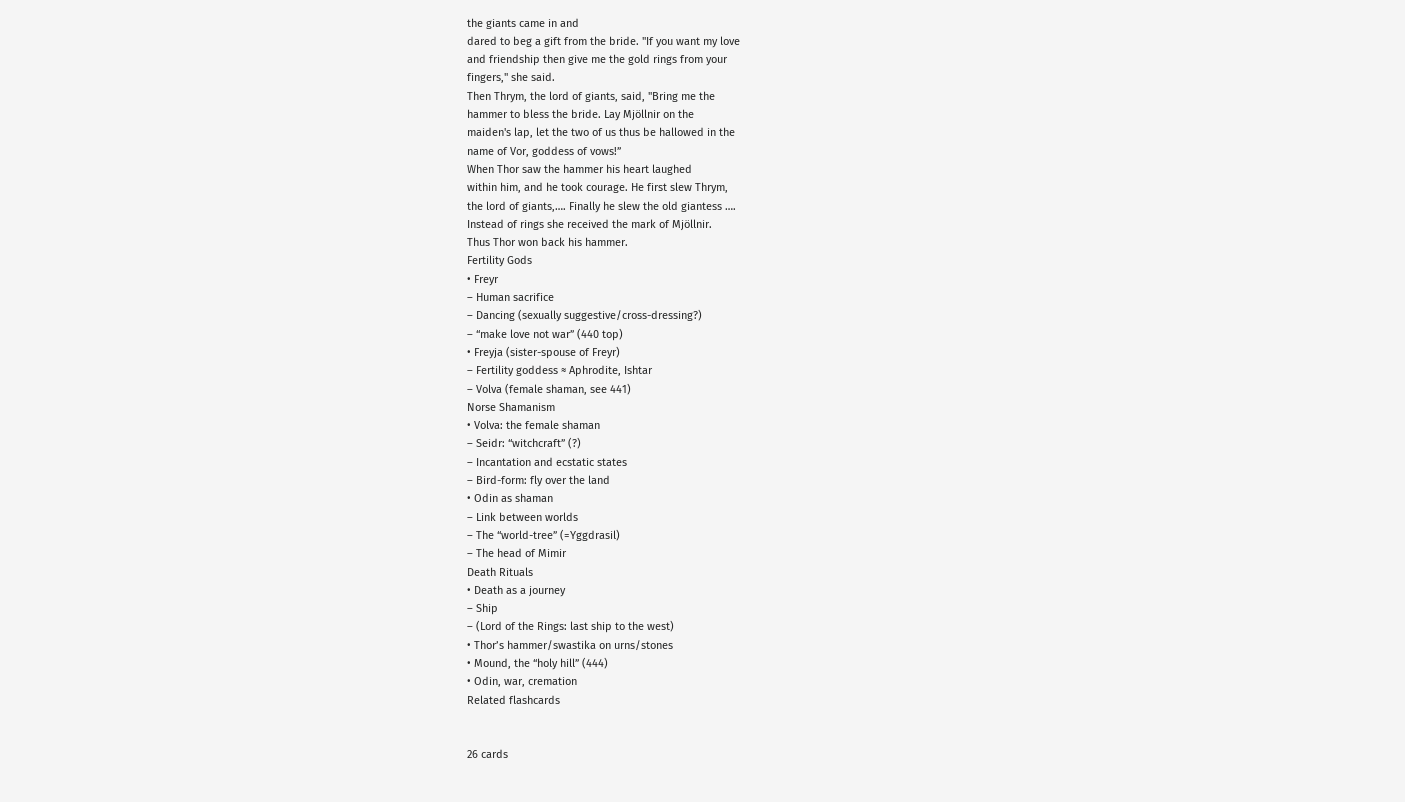the giants came in and
dared to beg a gift from the bride. "If you want my love
and friendship then give me the gold rings from your
fingers," she said.
Then Thrym, the lord of giants, said, "Bring me the
hammer to bless the bride. Lay Mjöllnir on the
maiden's lap, let the two of us thus be hallowed in the
name of Vor, goddess of vows!”
When Thor saw the hammer his heart laughed
within him, and he took courage. He first slew Thrym,
the lord of giants,…. Finally he slew the old giantess ….
Instead of rings she received the mark of Mjöllnir.
Thus Thor won back his hammer.
Fertility Gods
• Freyr
– Human sacrifice
– Dancing (sexually suggestive/cross-dressing?)
– “make love not war” (440 top)
• Freyja (sister-spouse of Freyr)
– Fertility goddess ≈ Aphrodite, Ishtar
– Volva (female shaman, see 441)
Norse Shamanism
• Volva: the female shaman
– Seidr: “witchcraft” (?)
– Incantation and ecstatic states
– Bird-form: fly over the land
• Odin as shaman
– Link between worlds
– The “world-tree” (=Yggdrasil)
– The head of Mimir
Death Rituals
• Death as a journey
– Ship
– (Lord of the Rings: last ship to the west)
• Thor’s hammer/swastika on urns/stones
• Mound, the “holy hill” (444)
• Odin, war, cremation
Related flashcards


26 cards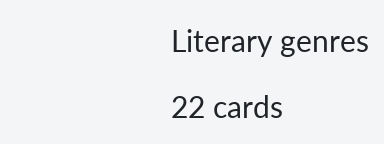Literary genres

22 cards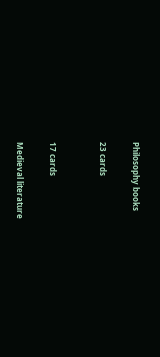Philosophy books

23 cards


17 cards

Medieval literature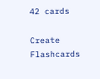42 cards

Create Flashcards